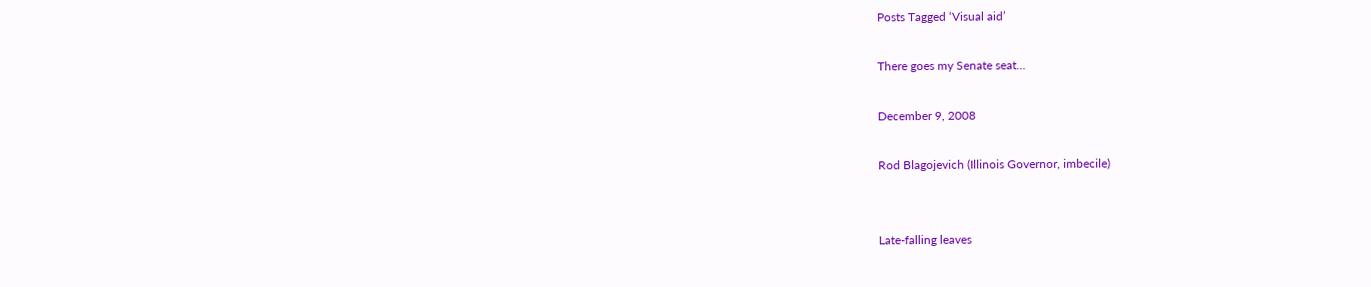Posts Tagged ‘Visual aid’

There goes my Senate seat…

December 9, 2008

Rod Blagojevich (Illinois Governor, imbecile)


Late-falling leaves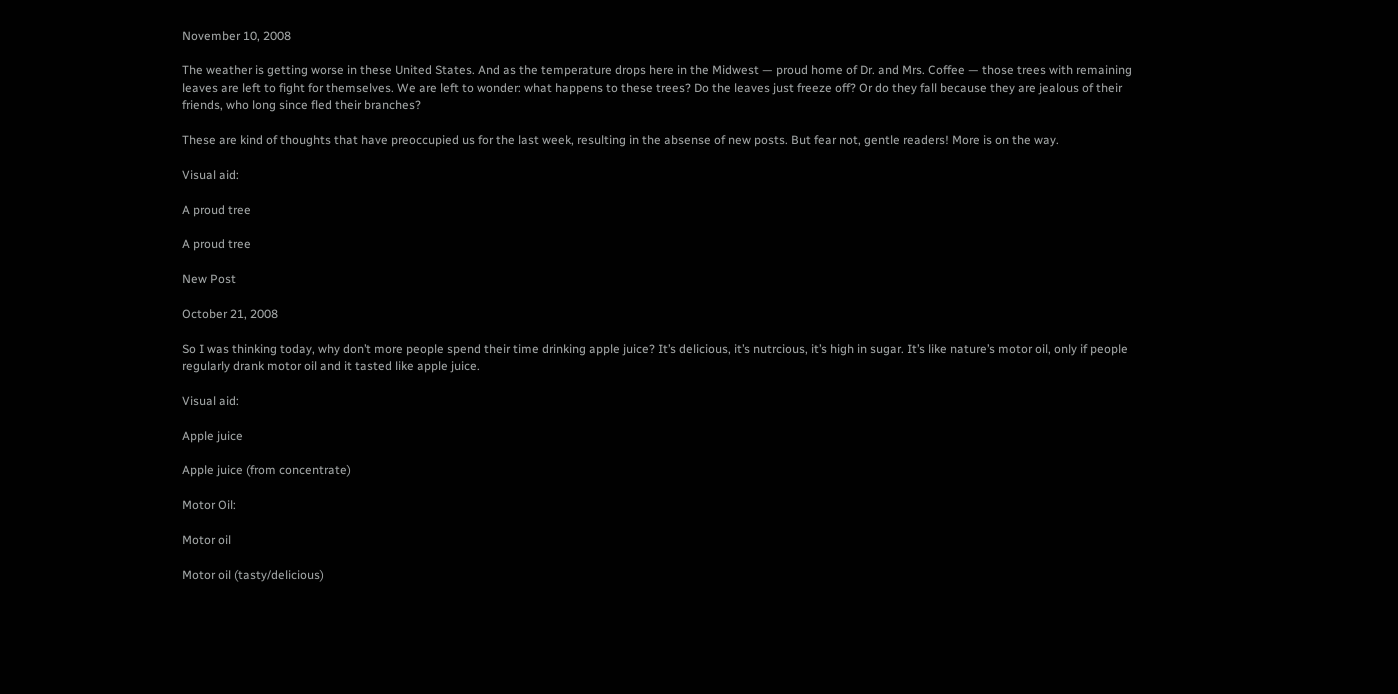November 10, 2008

The weather is getting worse in these United States. And as the temperature drops here in the Midwest — proud home of Dr. and Mrs. Coffee — those trees with remaining leaves are left to fight for themselves. We are left to wonder: what happens to these trees? Do the leaves just freeze off? Or do they fall because they are jealous of their friends, who long since fled their branches?

These are kind of thoughts that have preoccupied us for the last week, resulting in the absense of new posts. But fear not, gentle readers! More is on the way.

Visual aid:

A proud tree

A proud tree

New Post

October 21, 2008

So I was thinking today, why don’t more people spend their time drinking apple juice? It’s delicious, it’s nutrcious, it’s high in sugar. It’s like nature’s motor oil, only if people regularly drank motor oil and it tasted like apple juice.

Visual aid:

Apple juice

Apple juice (from concentrate)

Motor Oil:

Motor oil

Motor oil (tasty/delicious)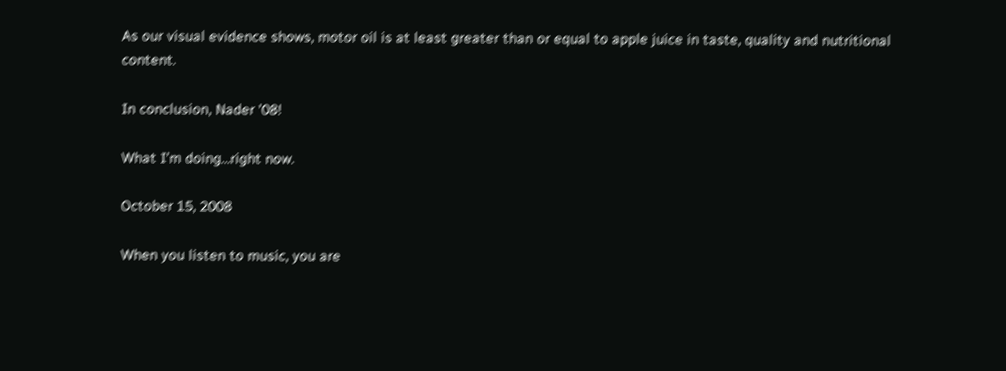As our visual evidence shows, motor oil is at least greater than or equal to apple juice in taste, quality and nutritional content.

In conclusion, Nader ’08!

What I’m doing…right now.

October 15, 2008

When you listen to music, you are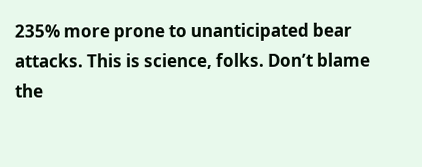235% more prone to unanticipated bear attacks. This is science, folks. Don’t blame the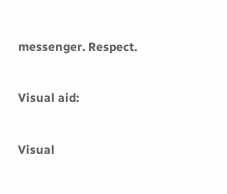messenger. Respect.

Visual aid:

Visual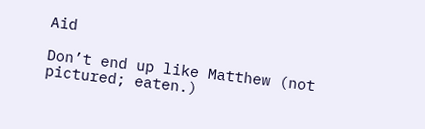Aid

Don’t end up like Matthew (not pictured; eaten.)